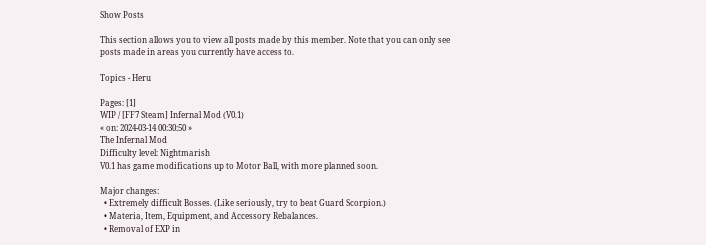Show Posts

This section allows you to view all posts made by this member. Note that you can only see posts made in areas you currently have access to.

Topics - Heru

Pages: [1]
WIP / [FF7 Steam] Infernal Mod (V0.1)
« on: 2024-03-14 00:30:50 »
The Infernal Mod
Difficulty level: Nightmarish
V0.1 has game modifications up to Motor Ball, with more planned soon.

Major changes:
  • Extremely difficult Bosses. (Like seriously, try to beat Guard Scorpion.)
  • Materia, Item, Equipment, and Accessory Rebalances.
  • Removal of EXP in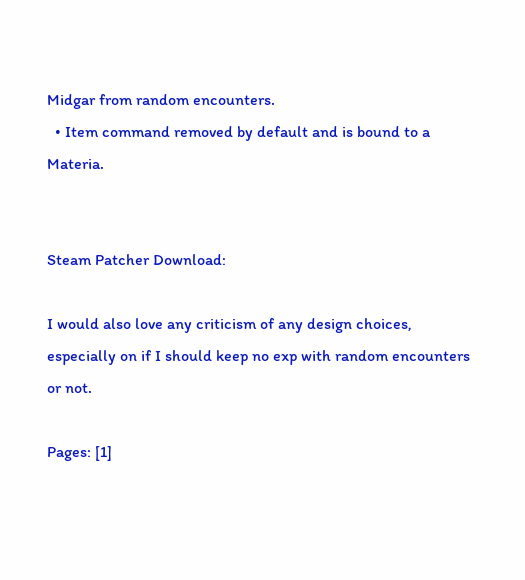Midgar from random encounters.
  • Item command removed by default and is bound to a Materia.


Steam Patcher Download:

I would also love any criticism of any design choices, especially on if I should keep no exp with random encounters or not.

Pages: [1]